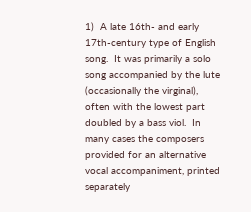1)  A late 16th- and early 17th-century type of English song.  It was primarily a solo song accompanied by the lute (occasionally the virginal), often with the lowest part doubled by a bass viol.  In many cases the composers provided for an alternative vocal accompaniment, printed separately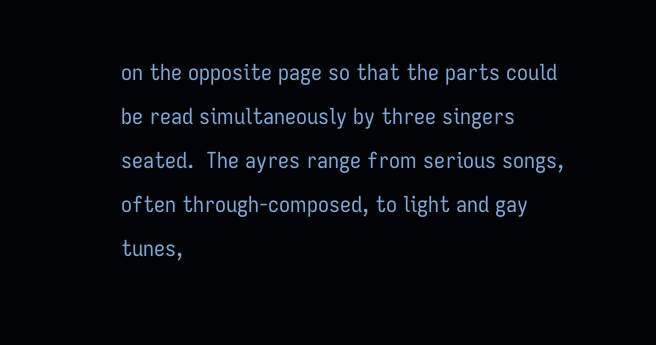on the opposite page so that the parts could be read simultaneously by three singers seated.  The ayres range from serious songs, often through-composed, to light and gay tunes,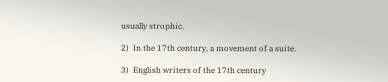usually strophic.

2)  In the 17th century, a movement of a suite.

3)  English writers of the 17th century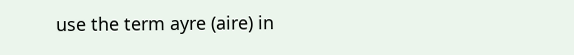use the term ayre (aire) in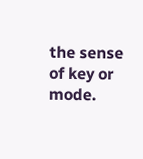the sense of key or mode.